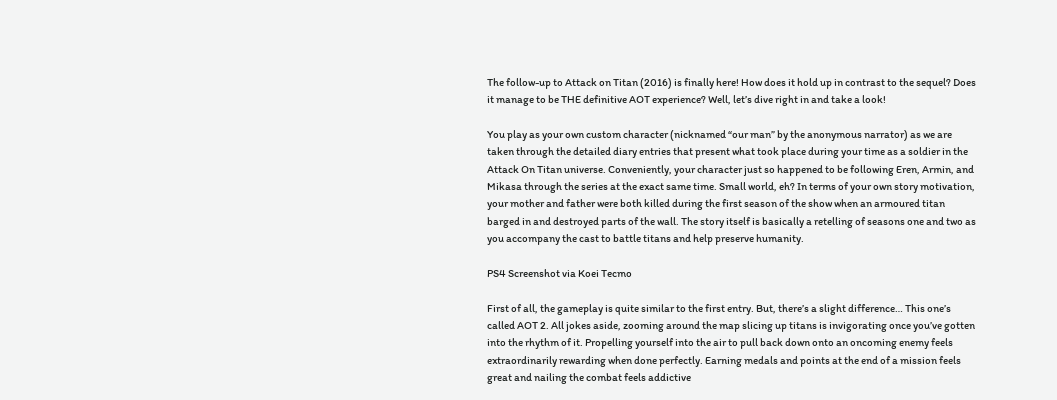The follow-up to Attack on Titan (2016) is finally here! How does it hold up in contrast to the sequel? Does it manage to be THE definitive AOT experience? Well, let’s dive right in and take a look!

You play as your own custom character (nicknamed “our man” by the anonymous narrator) as we are taken through the detailed diary entries that present what took place during your time as a soldier in the Attack On Titan universe. Conveniently, your character just so happened to be following Eren, Armin, and Mikasa through the series at the exact same time. Small world, eh? In terms of your own story motivation, your mother and father were both killed during the first season of the show when an armoured titan barged in and destroyed parts of the wall. The story itself is basically a retelling of seasons one and two as you accompany the cast to battle titans and help preserve humanity.

PS4 Screenshot via Koei Tecmo

First of all, the gameplay is quite similar to the first entry. But, there’s a slight difference… This one’s called AOT 2. All jokes aside, zooming around the map slicing up titans is invigorating once you’ve gotten into the rhythm of it. Propelling yourself into the air to pull back down onto an oncoming enemy feels extraordinarily rewarding when done perfectly. Earning medals and points at the end of a mission feels great and nailing the combat feels addictive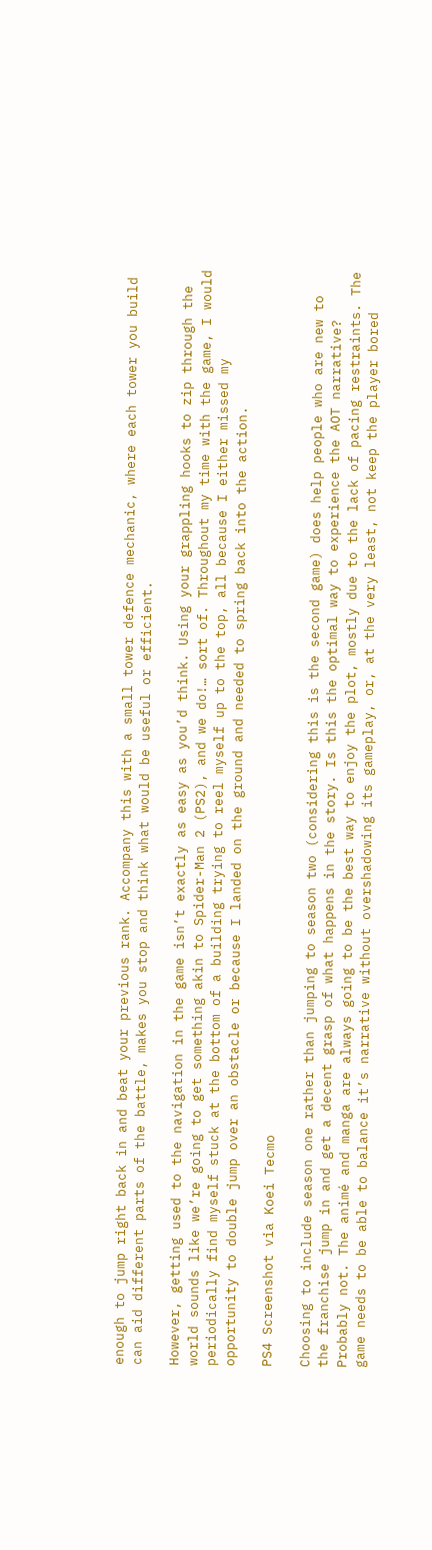enough to jump right back in and beat your previous rank. Accompany this with a small tower defence mechanic, where each tower you build can aid different parts of the battle, makes you stop and think what would be useful or efficient.

However, getting used to the navigation in the game isn’t exactly as easy as you’d think. Using your grappling hooks to zip through the world sounds like we’re going to get something akin to Spider-Man 2 (PS2), and we do!… sort of. Throughout my time with the game, I would periodically find myself stuck at the bottom of a building trying to reel myself up to the top, all because I either missed my opportunity to double jump over an obstacle or because I landed on the ground and needed to spring back into the action.

PS4 Screenshot via Koei Tecmo

Choosing to include season one rather than jumping to season two (considering this is the second game) does help people who are new to the franchise jump in and get a decent grasp of what happens in the story. Is this the optimal way to experience the AOT narrative? Probably not. The animé and manga are always going to be the best way to enjoy the plot, mostly due to the lack of pacing restraints. The game needs to be able to balance it’s narrative without overshadowing its gameplay, or, at the very least, not keep the player bored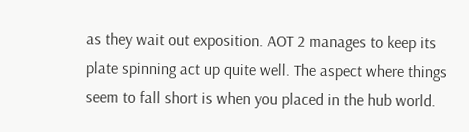as they wait out exposition. AOT 2 manages to keep its plate spinning act up quite well. The aspect where things seem to fall short is when you placed in the hub world.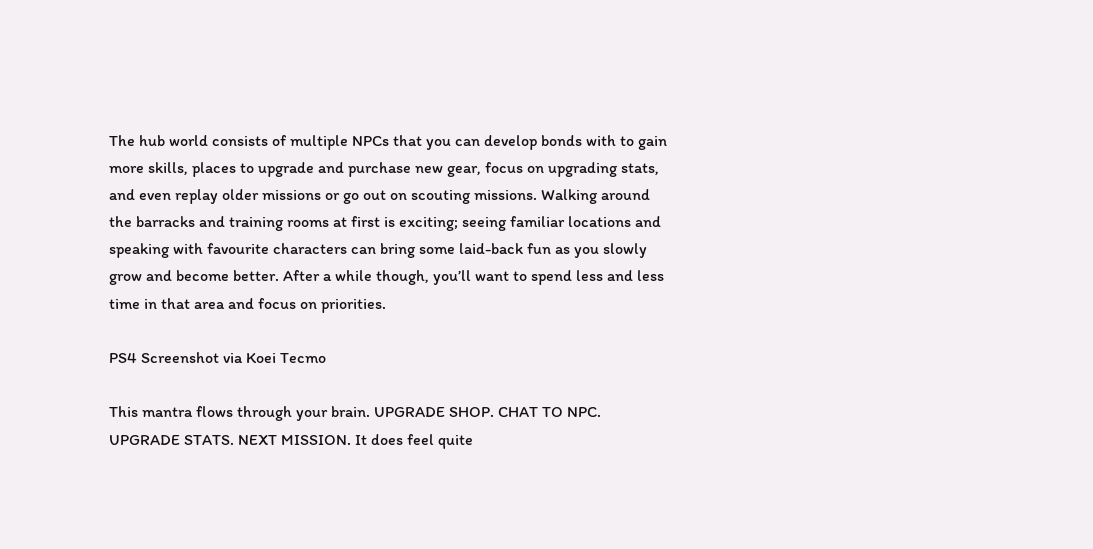The hub world consists of multiple NPCs that you can develop bonds with to gain more skills, places to upgrade and purchase new gear, focus on upgrading stats, and even replay older missions or go out on scouting missions. Walking around the barracks and training rooms at first is exciting; seeing familiar locations and speaking with favourite characters can bring some laid-back fun as you slowly grow and become better. After a while though, you’ll want to spend less and less time in that area and focus on priorities.

PS4 Screenshot via Koei Tecmo

This mantra flows through your brain. UPGRADE SHOP. CHAT TO NPC. UPGRADE STATS. NEXT MISSION. It does feel quite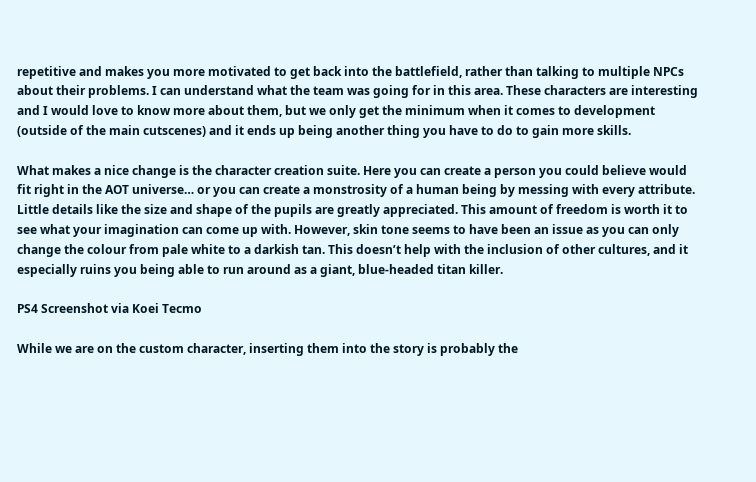repetitive and makes you more motivated to get back into the battlefield, rather than talking to multiple NPCs about their problems. I can understand what the team was going for in this area. These characters are interesting and I would love to know more about them, but we only get the minimum when it comes to development (outside of the main cutscenes) and it ends up being another thing you have to do to gain more skills.

What makes a nice change is the character creation suite. Here you can create a person you could believe would fit right in the AOT universe… or you can create a monstrosity of a human being by messing with every attribute. Little details like the size and shape of the pupils are greatly appreciated. This amount of freedom is worth it to see what your imagination can come up with. However, skin tone seems to have been an issue as you can only change the colour from pale white to a darkish tan. This doesn’t help with the inclusion of other cultures, and it especially ruins you being able to run around as a giant, blue-headed titan killer.

PS4 Screenshot via Koei Tecmo

While we are on the custom character, inserting them into the story is probably the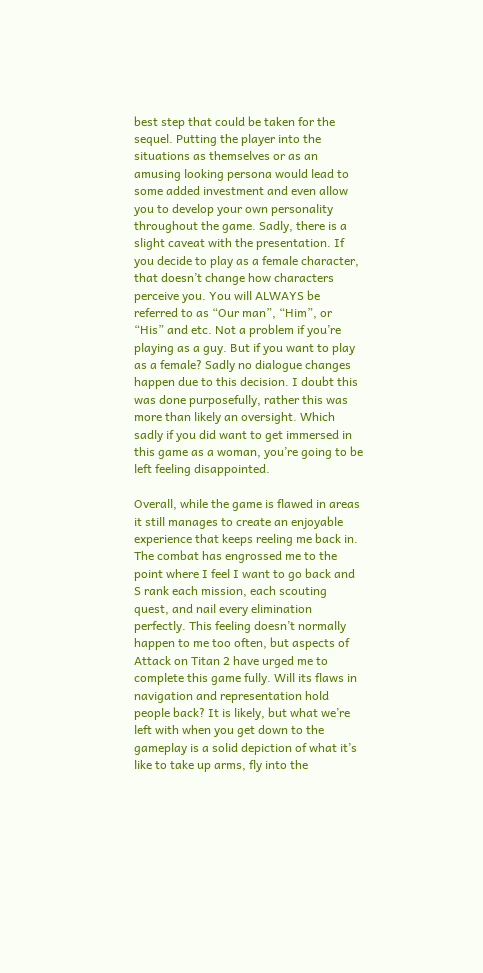best step that could be taken for the sequel. Putting the player into the situations as themselves or as an amusing looking persona would lead to some added investment and even allow you to develop your own personality throughout the game. Sadly, there is a slight caveat with the presentation. If you decide to play as a female character, that doesn’t change how characters perceive you. You will ALWAYS be referred to as “Our man”, “Him”, or “His” and etc. Not a problem if you’re playing as a guy. But if you want to play as a female? Sadly no dialogue changes happen due to this decision. I doubt this was done purposefully, rather this was more than likely an oversight. Which sadly if you did want to get immersed in this game as a woman, you’re going to be left feeling disappointed.

Overall, while the game is flawed in areas it still manages to create an enjoyable experience that keeps reeling me back in. The combat has engrossed me to the point where I feel I want to go back and S rank each mission, each scouting quest, and nail every elimination perfectly. This feeling doesn’t normally happen to me too often, but aspects of Attack on Titan 2 have urged me to complete this game fully. Will its flaws in navigation and representation hold people back? It is likely, but what we’re left with when you get down to the gameplay is a solid depiction of what it’s like to take up arms, fly into the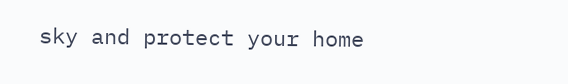sky and protect your home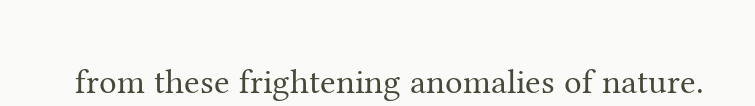from these frightening anomalies of nature.